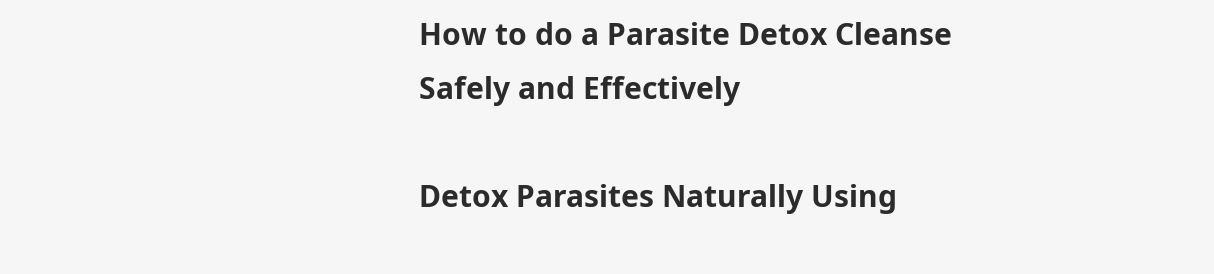How to do a Parasite Detox Cleanse Safely and Effectively

Detox Parasites Naturally Using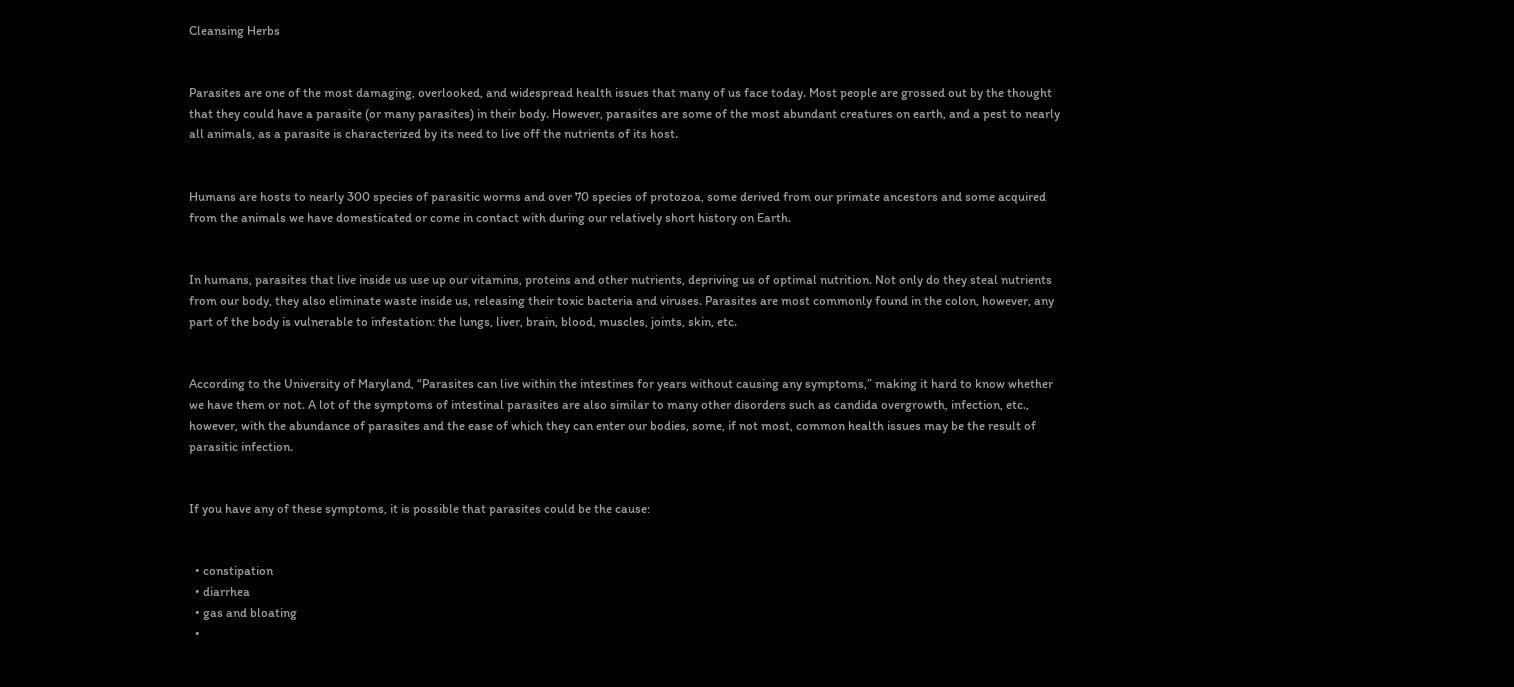Cleansing Herbs


Parasites are one of the most damaging, overlooked, and widespread health issues that many of us face today. Most people are grossed out by the thought that they could have a parasite (or many parasites) in their body. However, parasites are some of the most abundant creatures on earth, and a pest to nearly all animals, as a parasite is characterized by its need to live off the nutrients of its host.


Humans are hosts to nearly 300 species of parasitic worms and over 70 species of protozoa, some derived from our primate ancestors and some acquired from the animals we have domesticated or come in contact with during our relatively short history on Earth.


In humans, parasites that live inside us use up our vitamins, proteins and other nutrients, depriving us of optimal nutrition. Not only do they steal nutrients from our body, they also eliminate waste inside us, releasing their toxic bacteria and viruses. Parasites are most commonly found in the colon, however, any part of the body is vulnerable to infestation: the lungs, liver, brain, blood, muscles, joints, skin, etc.


According to the University of Maryland, “Parasites can live within the intestines for years without causing any symptoms,” making it hard to know whether we have them or not. A lot of the symptoms of intestinal parasites are also similar to many other disorders such as candida overgrowth, infection, etc., however, with the abundance of parasites and the ease of which they can enter our bodies, some, if not most, common health issues may be the result of parasitic infection.


If you have any of these symptoms, it is possible that parasites could be the cause:


  • constipation
  • diarrhea
  • gas and bloating
  •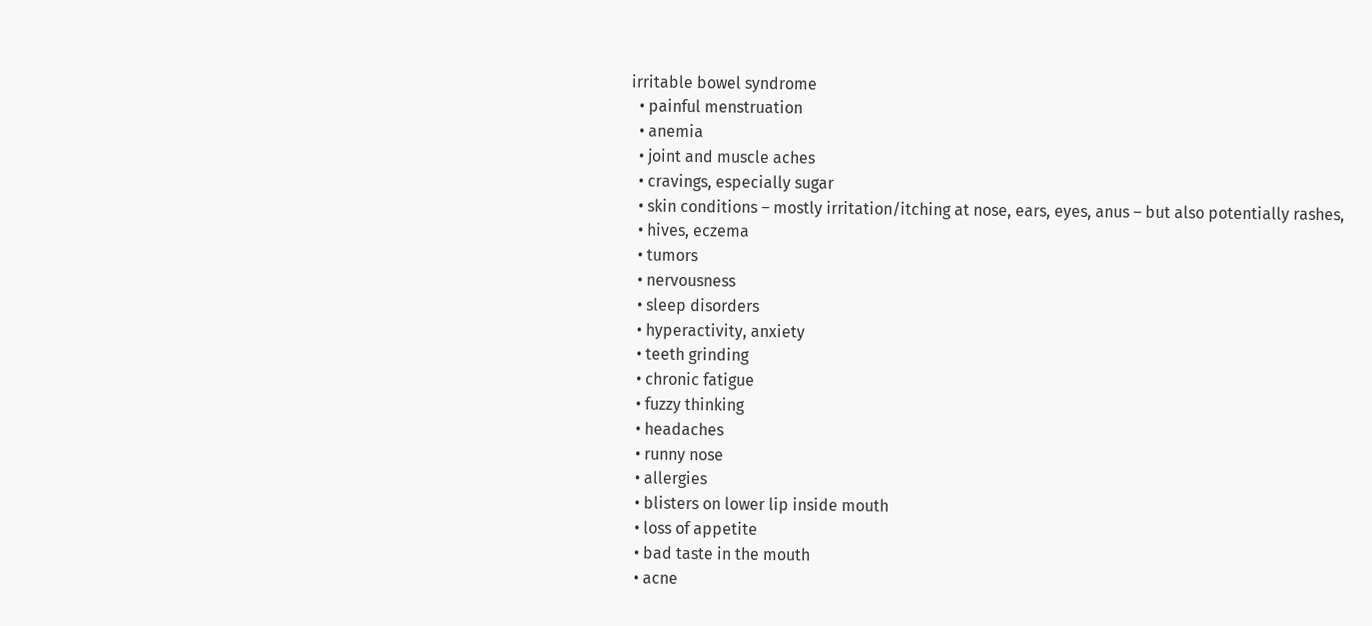irritable bowel syndrome
  • painful menstruation
  • anemia
  • joint and muscle aches
  • cravings, especially sugar
  • skin conditions – mostly irritation/itching at nose, ears, eyes, anus – but also potentially rashes,
  • hives, eczema
  • tumors
  • nervousness
  • sleep disorders
  • hyperactivity, anxiety
  • teeth grinding
  • chronic fatigue
  • fuzzy thinking
  • headaches
  • runny nose
  • allergies
  • blisters on lower lip inside mouth
  • loss of appetite
  • bad taste in the mouth
  • acne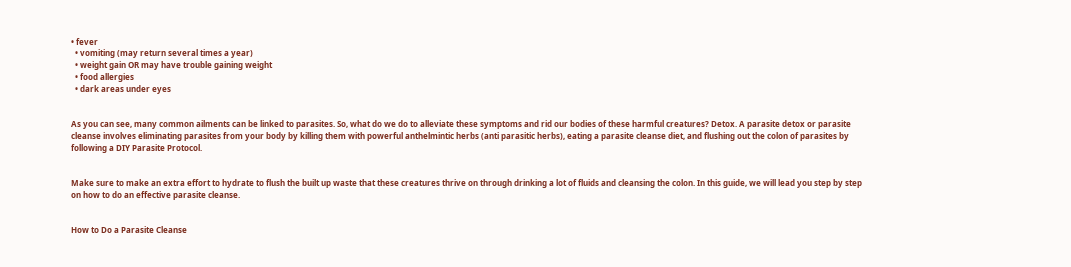• fever
  • vomiting (may return several times a year)
  • weight gain OR may have trouble gaining weight
  • food allergies
  • dark areas under eyes


As you can see, many common ailments can be linked to parasites. So, what do we do to alleviate these symptoms and rid our bodies of these harmful creatures? Detox. A parasite detox or parasite cleanse involves eliminating parasites from your body by killing them with powerful anthelmintic herbs (anti parasitic herbs), eating a parasite cleanse diet, and flushing out the colon of parasites by following a DIY Parasite Protocol.


Make sure to make an extra effort to hydrate to flush the built up waste that these creatures thrive on through drinking a lot of fluids and cleansing the colon. In this guide, we will lead you step by step on how to do an effective parasite cleanse.


How to Do a Parasite Cleanse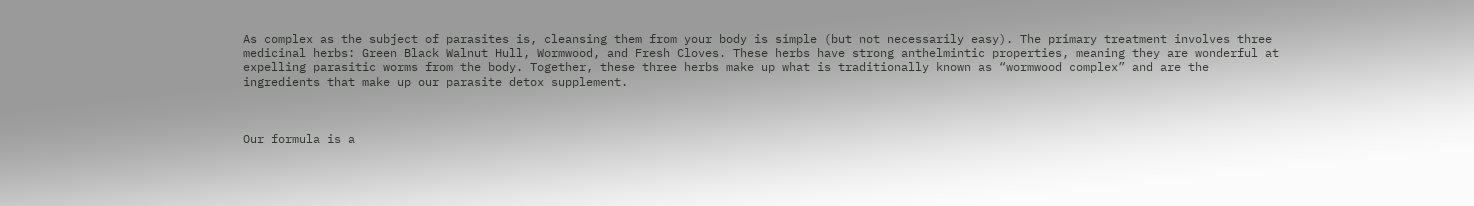As complex as the subject of parasites is, cleansing them from your body is simple (but not necessarily easy). The primary treatment involves three medicinal herbs: Green Black Walnut Hull, Wormwood, and Fresh Cloves. These herbs have strong anthelmintic properties, meaning they are wonderful at expelling parasitic worms from the body. Together, these three herbs make up what is traditionally known as “wormwood complex” and are the ingredients that make up our parasite detox supplement.



Our formula is a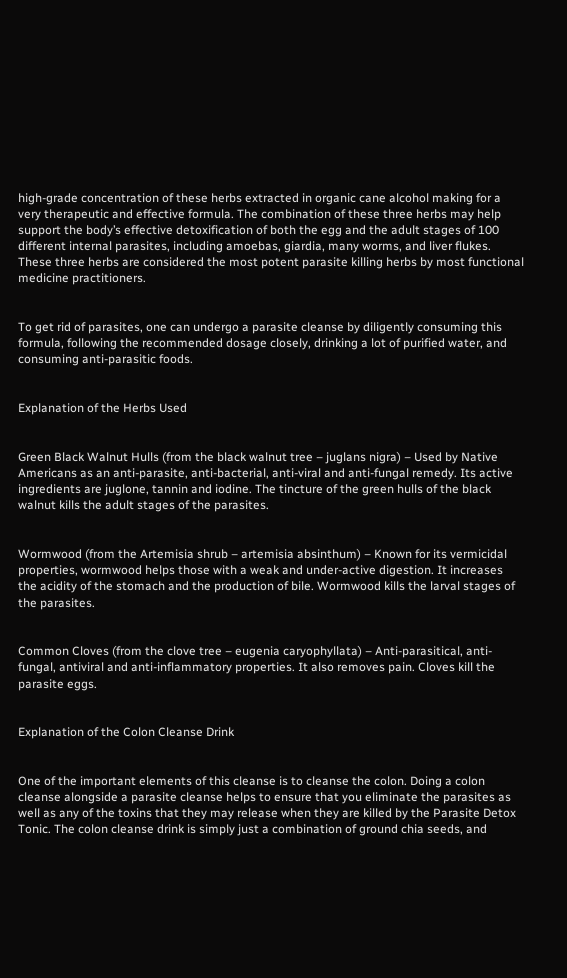high-grade concentration of these herbs extracted in organic cane alcohol making for a very therapeutic and effective formula. The combination of these three herbs may help support the body’s effective detoxification of both the egg and the adult stages of 100 different internal parasites, including amoebas, giardia, many worms, and liver flukes. These three herbs are considered the most potent parasite killing herbs by most functional medicine practitioners.


To get rid of parasites, one can undergo a parasite cleanse by diligently consuming this formula, following the recommended dosage closely, drinking a lot of purified water, and consuming anti-parasitic foods.


Explanation of the Herbs Used


Green Black Walnut Hulls (from the black walnut tree – juglans nigra) – Used by Native Americans as an anti-parasite, anti-bacterial, anti-viral and anti-fungal remedy. Its active ingredients are juglone, tannin and iodine. The tincture of the green hulls of the black walnut kills the adult stages of the parasites.


Wormwood (from the Artemisia shrub – artemisia absinthum) – Known for its vermicidal properties, wormwood helps those with a weak and under-active digestion. It increases the acidity of the stomach and the production of bile. Wormwood kills the larval stages of the parasites.


Common Cloves (from the clove tree – eugenia caryophyllata) – Anti-parasitical, anti-fungal, antiviral and anti-inflammatory properties. It also removes pain. Cloves kill the parasite eggs.


Explanation of the Colon Cleanse Drink


One of the important elements of this cleanse is to cleanse the colon. Doing a colon cleanse alongside a parasite cleanse helps to ensure that you eliminate the parasites as well as any of the toxins that they may release when they are killed by the Parasite Detox Tonic. The colon cleanse drink is simply just a combination of ground chia seeds, and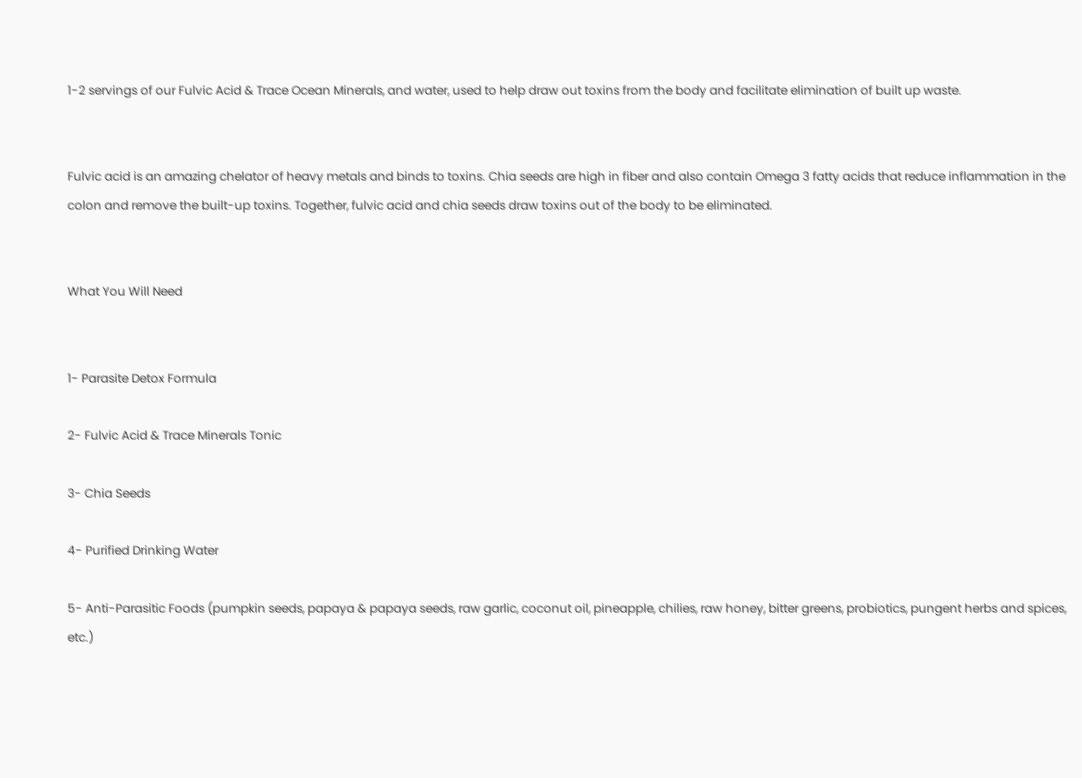1-2 servings of our Fulvic Acid & Trace Ocean Minerals, and water, used to help draw out toxins from the body and facilitate elimination of built up waste.


Fulvic acid is an amazing chelator of heavy metals and binds to toxins. Chia seeds are high in fiber and also contain Omega 3 fatty acids that reduce inflammation in the colon and remove the built-up toxins. Together, fulvic acid and chia seeds draw toxins out of the body to be eliminated.


What You Will Need


1- Parasite Detox Formula

2- Fulvic Acid & Trace Minerals Tonic

3- Chia Seeds

4- Purified Drinking Water

5- Anti-Parasitic Foods (pumpkin seeds, papaya & papaya seeds, raw garlic, coconut oil, pineapple, chilies, raw honey, bitter greens, probiotics, pungent herbs and spices, etc.)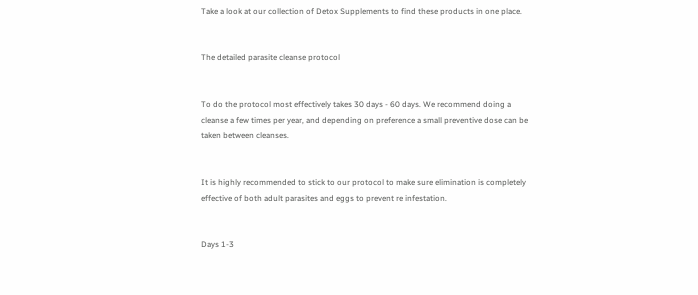Take a look at our collection of Detox Supplements to find these products in one place.


The detailed parasite cleanse protocol


To do the protocol most effectively takes 30 days - 60 days. We recommend doing a cleanse a few times per year, and depending on preference a small preventive dose can be taken between cleanses.


It is highly recommended to stick to our protocol to make sure elimination is completely effective of both adult parasites and eggs to prevent re infestation.


Days 1-3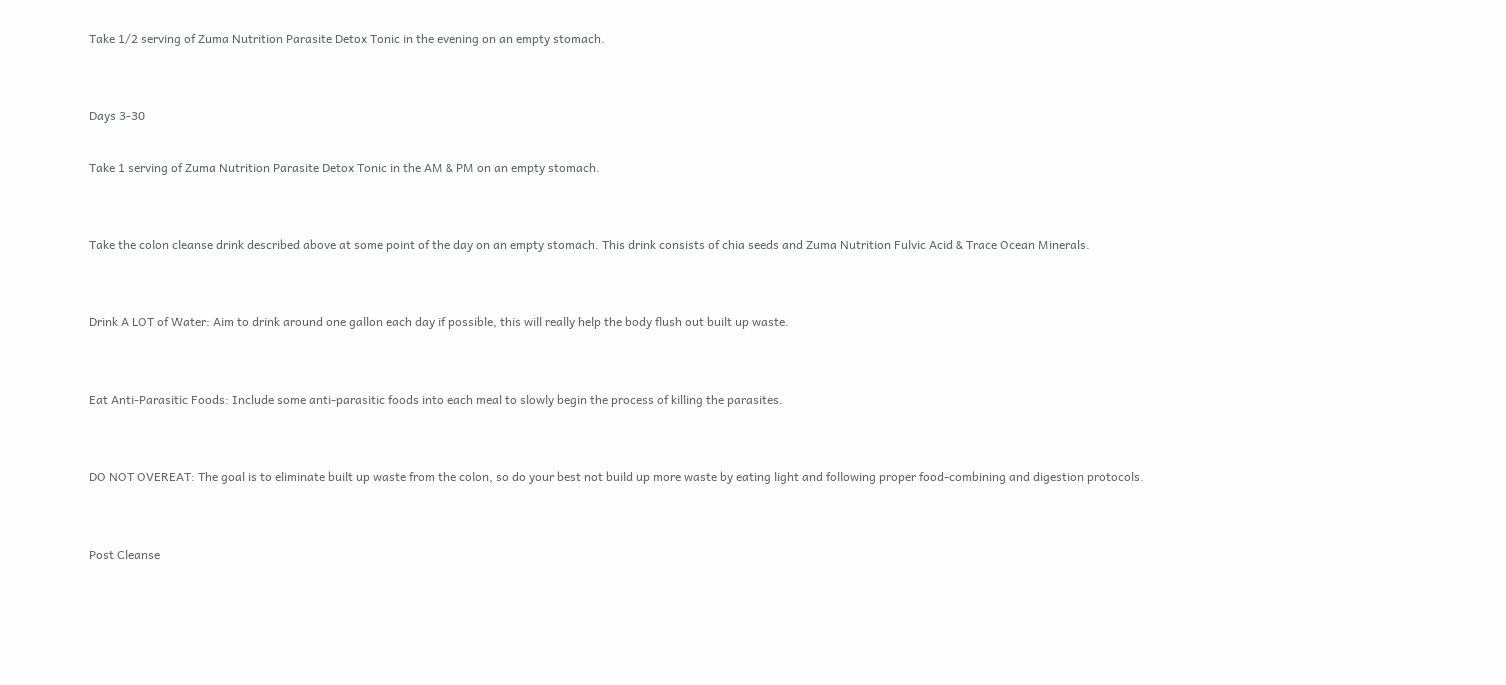Take 1/2 serving of Zuma Nutrition Parasite Detox Tonic in the evening on an empty stomach.


Days 3-30

Take 1 serving of Zuma Nutrition Parasite Detox Tonic in the AM & PM on an empty stomach.


Take the colon cleanse drink described above at some point of the day on an empty stomach. This drink consists of chia seeds and Zuma Nutrition Fulvic Acid & Trace Ocean Minerals.


Drink A LOT of Water: Aim to drink around one gallon each day if possible, this will really help the body flush out built up waste.


Eat Anti-Parasitic Foods: Include some anti-parasitic foods into each meal to slowly begin the process of killing the parasites.


DO NOT OVEREAT: The goal is to eliminate built up waste from the colon, so do your best not build up more waste by eating light and following proper food-combining and digestion protocols.


Post Cleanse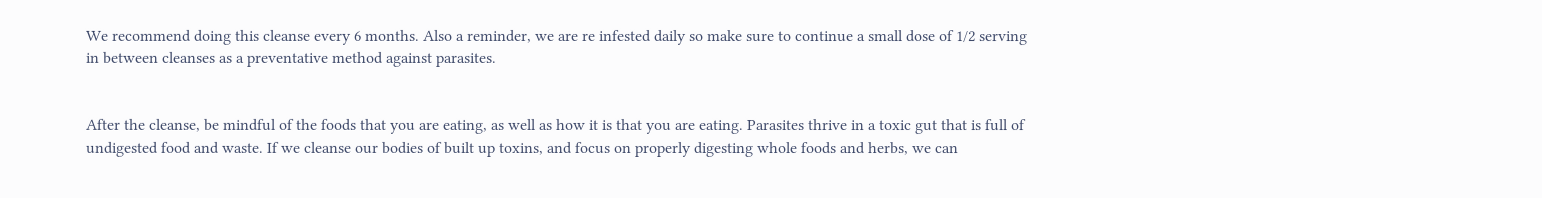We recommend doing this cleanse every 6 months. Also a reminder, we are re infested daily so make sure to continue a small dose of 1/2 serving in between cleanses as a preventative method against parasites.


After the cleanse, be mindful of the foods that you are eating, as well as how it is that you are eating. Parasites thrive in a toxic gut that is full of undigested food and waste. If we cleanse our bodies of built up toxins, and focus on properly digesting whole foods and herbs, we can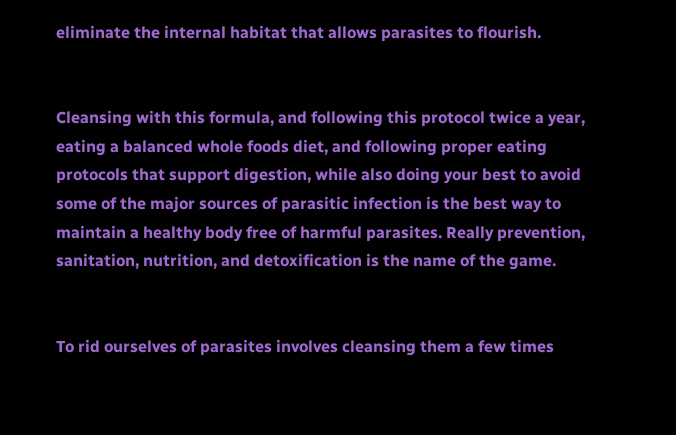eliminate the internal habitat that allows parasites to flourish.


Cleansing with this formula, and following this protocol twice a year, eating a balanced whole foods diet, and following proper eating protocols that support digestion, while also doing your best to avoid some of the major sources of parasitic infection is the best way to maintain a healthy body free of harmful parasites. Really prevention, sanitation, nutrition, and detoxification is the name of the game.


To rid ourselves of parasites involves cleansing them a few times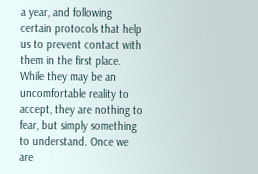a year, and following certain protocols that help us to prevent contact with them in the first place. While they may be an uncomfortable reality to accept, they are nothing to fear, but simply something to understand. Once we are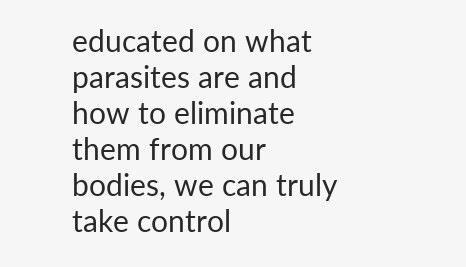educated on what parasites are and how to eliminate them from our bodies, we can truly take control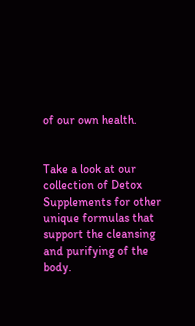of our own health.


Take a look at our collection of Detox Supplements for other unique formulas that support the cleansing and purifying of the body.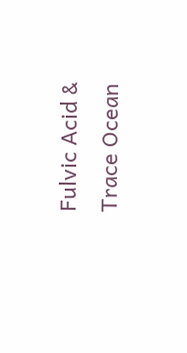Fulvic Acid & Trace Ocean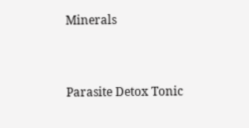Minerals


Parasite Detox Tonic